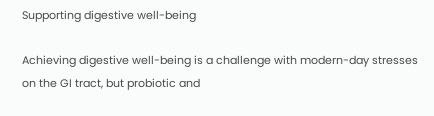Supporting digestive well-being

Achieving digestive well-being is a challenge with modern-day stresses on the GI tract, but probiotic and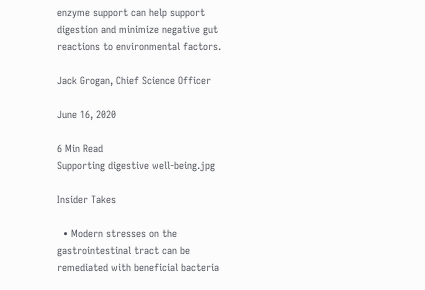enzyme support can help support digestion and minimize negative gut reactions to environmental factors.

Jack Grogan, Chief Science Officer

June 16, 2020

6 Min Read
Supporting digestive well-being.jpg

Insider Takes

  • Modern stresses on the gastrointestinal tract can be remediated with beneficial bacteria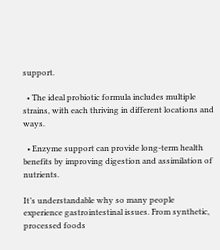support.

  • The ideal probiotic formula includes multiple strains, with each thriving in different locations and ways.

  • Enzyme support can provide long-term health benefits by improving digestion and assimilation of nutrients.

It’s understandable why so many people experience gastrointestinal issues. From synthetic, processed foods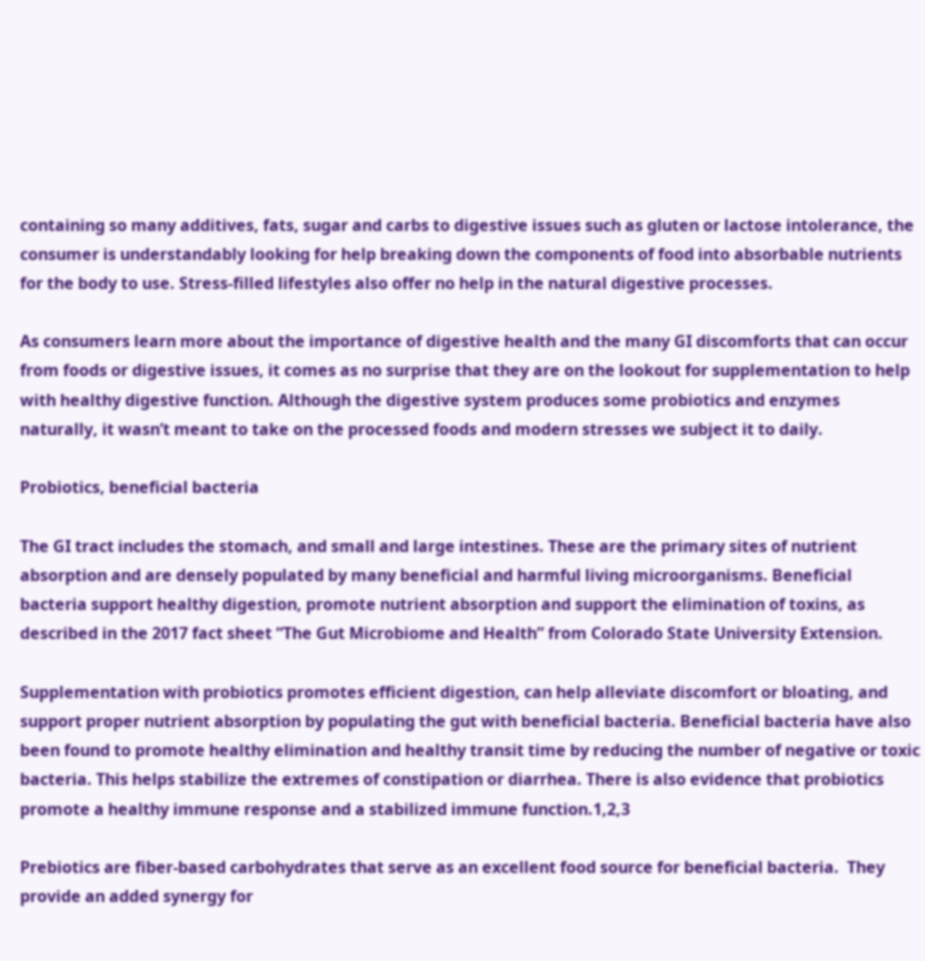containing so many additives, fats, sugar and carbs to digestive issues such as gluten or lactose intolerance, the consumer is understandably looking for help breaking down the components of food into absorbable nutrients for the body to use. Stress-filled lifestyles also offer no help in the natural digestive processes.

As consumers learn more about the importance of digestive health and the many GI discomforts that can occur from foods or digestive issues, it comes as no surprise that they are on the lookout for supplementation to help with healthy digestive function. Although the digestive system produces some probiotics and enzymes naturally, it wasn’t meant to take on the processed foods and modern stresses we subject it to daily.

Probiotics, beneficial bacteria

The GI tract includes the stomach, and small and large intestines. These are the primary sites of nutrient absorption and are densely populated by many beneficial and harmful living microorganisms. Beneficial bacteria support healthy digestion, promote nutrient absorption and support the elimination of toxins, as described in the 2017 fact sheet “The Gut Microbiome and Health” from Colorado State University Extension.

Supplementation with probiotics promotes efficient digestion, can help alleviate discomfort or bloating, and support proper nutrient absorption by populating the gut with beneficial bacteria. Beneficial bacteria have also been found to promote healthy elimination and healthy transit time by reducing the number of negative or toxic bacteria. This helps stabilize the extremes of constipation or diarrhea. There is also evidence that probiotics promote a healthy immune response and a stabilized immune function.1,2,3

Prebiotics are fiber-based carbohydrates that serve as an excellent food source for beneficial bacteria.  They provide an added synergy for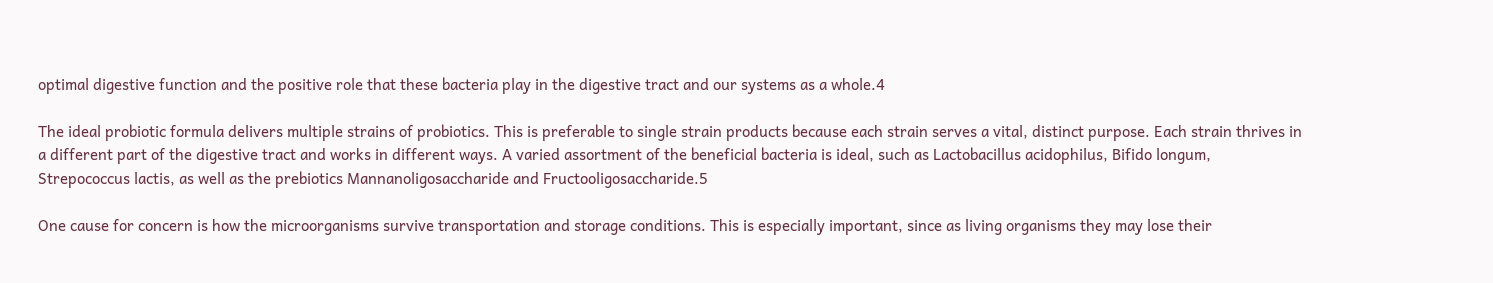optimal digestive function and the positive role that these bacteria play in the digestive tract and our systems as a whole.4

The ideal probiotic formula delivers multiple strains of probiotics. This is preferable to single strain products because each strain serves a vital, distinct purpose. Each strain thrives in a different part of the digestive tract and works in different ways. A varied assortment of the beneficial bacteria is ideal, such as Lactobacillus acidophilus, Bifido longum, Strepococcus lactis, as well as the prebiotics Mannanoligosaccharide and Fructooligosaccharide.5

One cause for concern is how the microorganisms survive transportation and storage conditions. This is especially important, since as living organisms they may lose their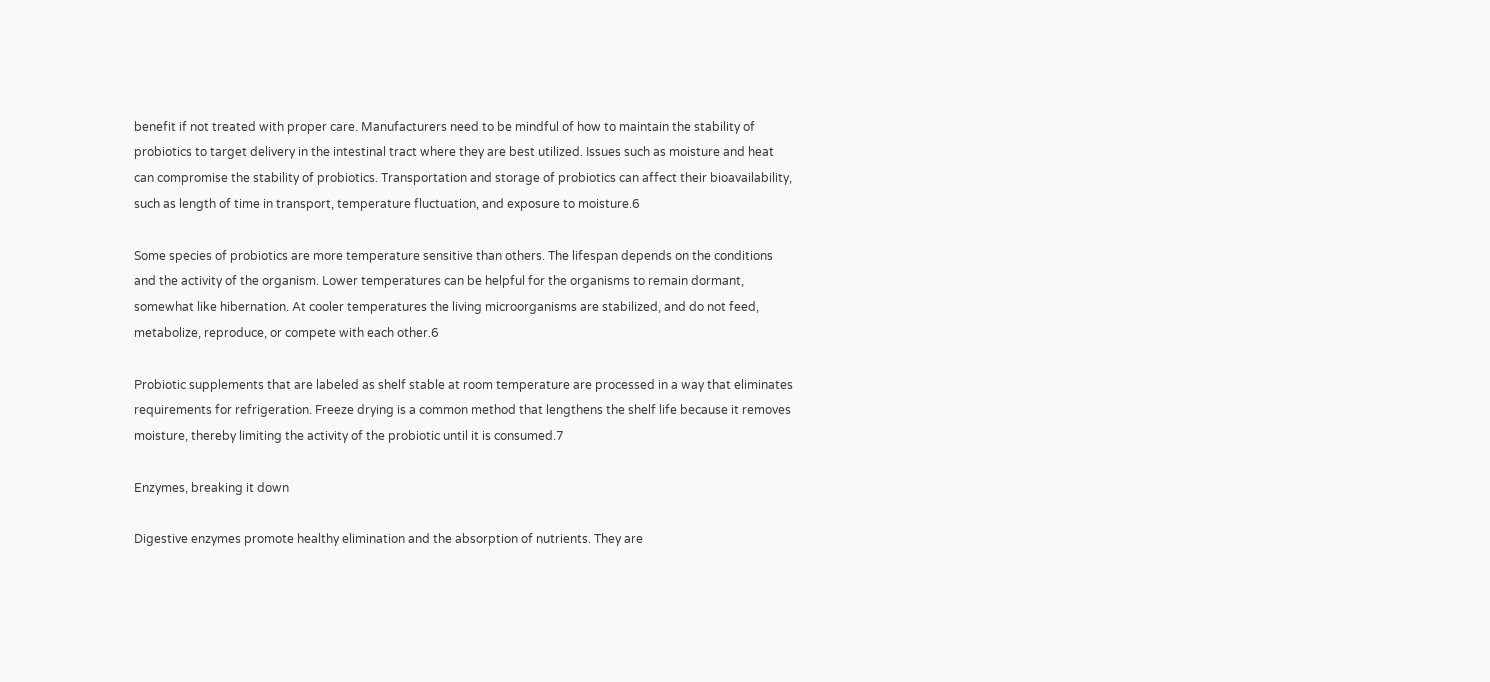benefit if not treated with proper care. Manufacturers need to be mindful of how to maintain the stability of probiotics to target delivery in the intestinal tract where they are best utilized. Issues such as moisture and heat can compromise the stability of probiotics. Transportation and storage of probiotics can affect their bioavailability, such as length of time in transport, temperature fluctuation, and exposure to moisture.6

Some species of probiotics are more temperature sensitive than others. The lifespan depends on the conditions and the activity of the organism. Lower temperatures can be helpful for the organisms to remain dormant, somewhat like hibernation. At cooler temperatures the living microorganisms are stabilized, and do not feed, metabolize, reproduce, or compete with each other.6

Probiotic supplements that are labeled as shelf stable at room temperature are processed in a way that eliminates requirements for refrigeration. Freeze drying is a common method that lengthens the shelf life because it removes moisture, thereby limiting the activity of the probiotic until it is consumed.7

Enzymes, breaking it down

Digestive enzymes promote healthy elimination and the absorption of nutrients. They are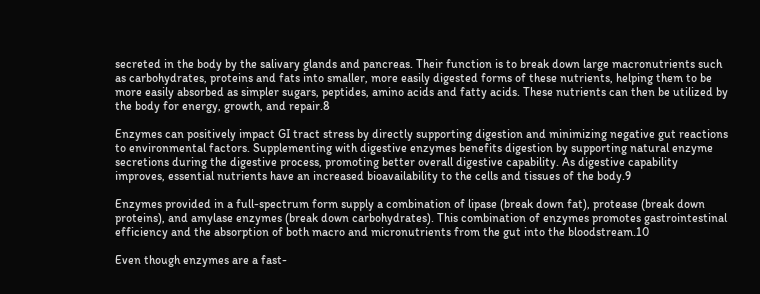secreted in the body by the salivary glands and pancreas. Their function is to break down large macronutrients such as carbohydrates, proteins and fats into smaller, more easily digested forms of these nutrients, helping them to be more easily absorbed as simpler sugars, peptides, amino acids and fatty acids. These nutrients can then be utilized by the body for energy, growth, and repair.8

Enzymes can positively impact GI tract stress by directly supporting digestion and minimizing negative gut reactions to environmental factors. Supplementing with digestive enzymes benefits digestion by supporting natural enzyme secretions during the digestive process, promoting better overall digestive capability. As digestive capability improves, essential nutrients have an increased bioavailability to the cells and tissues of the body.9

Enzymes provided in a full-spectrum form supply a combination of lipase (break down fat), protease (break down proteins), and amylase enzymes (break down carbohydrates). This combination of enzymes promotes gastrointestinal efficiency and the absorption of both macro and micronutrients from the gut into the bloodstream.10

Even though enzymes are a fast-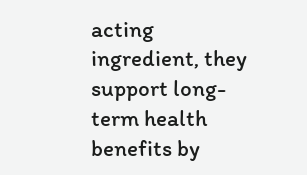acting ingredient, they support long-term health benefits by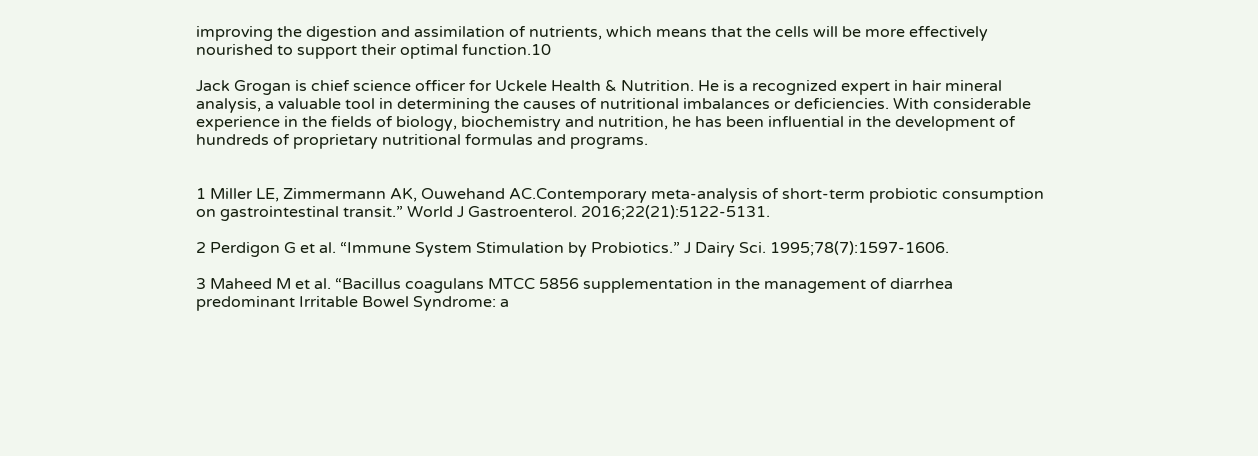improving the digestion and assimilation of nutrients, which means that the cells will be more effectively nourished to support their optimal function.10

Jack Grogan is chief science officer for Uckele Health & Nutrition. He is a recognized expert in hair mineral analysis, a valuable tool in determining the causes of nutritional imbalances or deficiencies. With considerable experience in the fields of biology, biochemistry and nutrition, he has been influential in the development of hundreds of proprietary nutritional formulas and programs.


1 Miller LE, Zimmermann AK, Ouwehand AC.Contemporary meta-analysis of short-term probiotic consumption on gastrointestinal transit.” World J Gastroenterol. 2016;22(21):5122-5131.

2 Perdigon G et al. “Immune System Stimulation by Probiotics.” J Dairy Sci. 1995;78(7):1597-1606.

3 Maheed M et al. “Bacillus coagulans MTCC 5856 supplementation in the management of diarrhea predominant Irritable Bowel Syndrome: a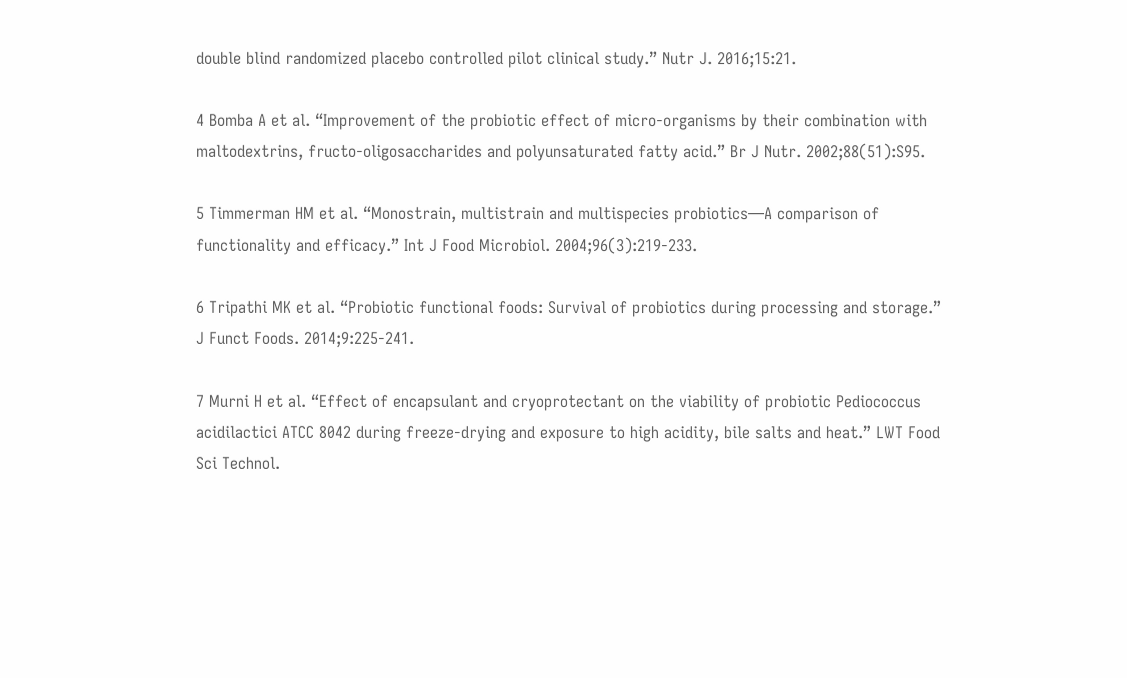double blind randomized placebo controlled pilot clinical study.” Nutr J. 2016;15:21.

4 Bomba A et al. “Improvement of the probiotic effect of micro-organisms by their combination with maltodextrins, fructo-oligosaccharides and polyunsaturated fatty acid.” Br J Nutr. 2002;88(51):S95.

5 Timmerman HM et al. “Monostrain, multistrain and multispecies probiotics—A comparison of functionality and efficacy.” Int J Food Microbiol. 2004;96(3):219-233.

6 Tripathi MK et al. “Probiotic functional foods: Survival of probiotics during processing and storage.” J Funct Foods. 2014;9:225-241.

7 Murni H et al. “Effect of encapsulant and cryoprotectant on the viability of probiotic Pediococcus acidilactici ATCC 8042 during freeze-drying and exposure to high acidity, bile salts and heat.” LWT Food Sci Technol.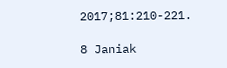2017;81:210-221.

8 Janiak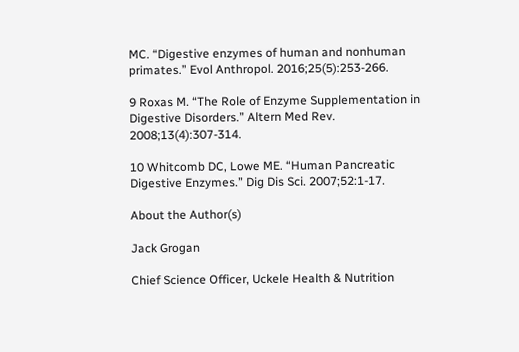MC. “Digestive enzymes of human and nonhuman primates.” Evol Anthropol. 2016;25(5):253-266.

9 Roxas M. “The Role of Enzyme Supplementation in Digestive Disorders.” Altern Med Rev. 2008;13(4):307-314.

10 Whitcomb DC, Lowe ME. “Human Pancreatic Digestive Enzymes.” Dig Dis Sci. 2007;52:1-17.

About the Author(s)

Jack Grogan

Chief Science Officer, Uckele Health & Nutrition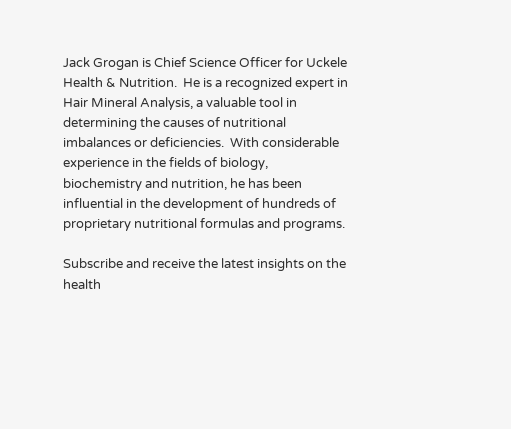Jack Grogan is Chief Science Officer for Uckele Health & Nutrition.  He is a recognized expert in Hair Mineral Analysis, a valuable tool in determining the causes of nutritional imbalances or deficiencies.  With considerable experience in the fields of biology, biochemistry and nutrition, he has been influential in the development of hundreds of proprietary nutritional formulas and programs.

Subscribe and receive the latest insights on the health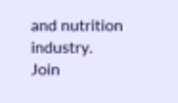and nutrition industry.
Join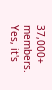37,000+ members. Yes, it's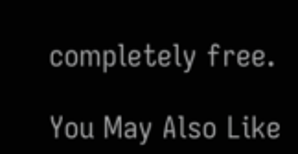completely free.

You May Also Like